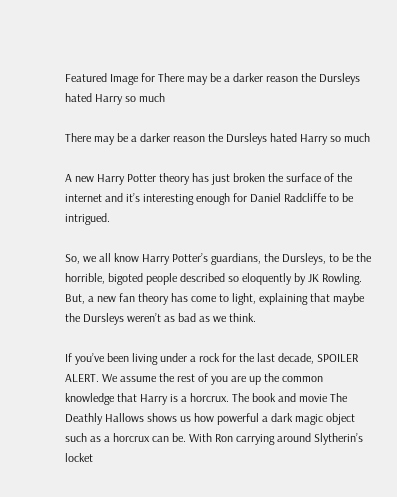Featured Image for There may be a darker reason the Dursleys hated Harry so much

There may be a darker reason the Dursleys hated Harry so much

A new Harry Potter theory has just broken the surface of the internet and it’s interesting enough for Daniel Radcliffe to be intrigued.

So, we all know Harry Potter’s guardians, the Dursleys, to be the horrible, bigoted people described so eloquently by JK Rowling. But, a new fan theory has come to light, explaining that maybe the Dursleys weren’t as bad as we think.

If you’ve been living under a rock for the last decade, SPOILER ALERT. We assume the rest of you are up the common knowledge that Harry is a horcrux. The book and movie The Deathly Hallows shows us how powerful a dark magic object such as a horcrux can be. With Ron carrying around Slytherin’s locket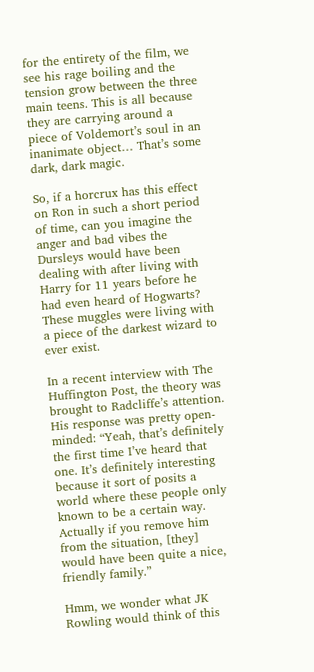for the entirety of the film, we see his rage boiling and the tension grow between the three main teens. This is all because they are carrying around a piece of Voldemort’s soul in an inanimate object… That’s some dark, dark magic.

So, if a horcrux has this effect on Ron in such a short period of time, can you imagine the anger and bad vibes the Dursleys would have been dealing with after living with Harry for 11 years before he had even heard of Hogwarts? These muggles were living with a piece of the darkest wizard to ever exist.

In a recent interview with The Huffington Post, the theory was brought to Radcliffe’s attention. His response was pretty open-minded: “Yeah, that’s definitely the first time I’ve heard that one. It’s definitely interesting because it sort of posits a world where these people only known to be a certain way. Actually if you remove him from the situation, [they] would have been quite a nice, friendly family.”

Hmm, we wonder what JK Rowling would think of this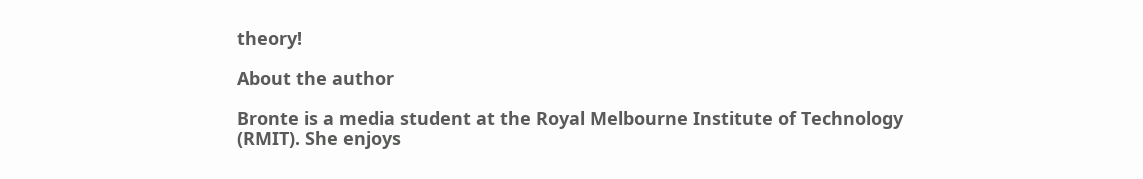theory!

About the author

Bronte is a media student at the Royal Melbourne Institute of Technology (RMIT). She enjoys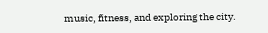music, fitness, and exploring the city.